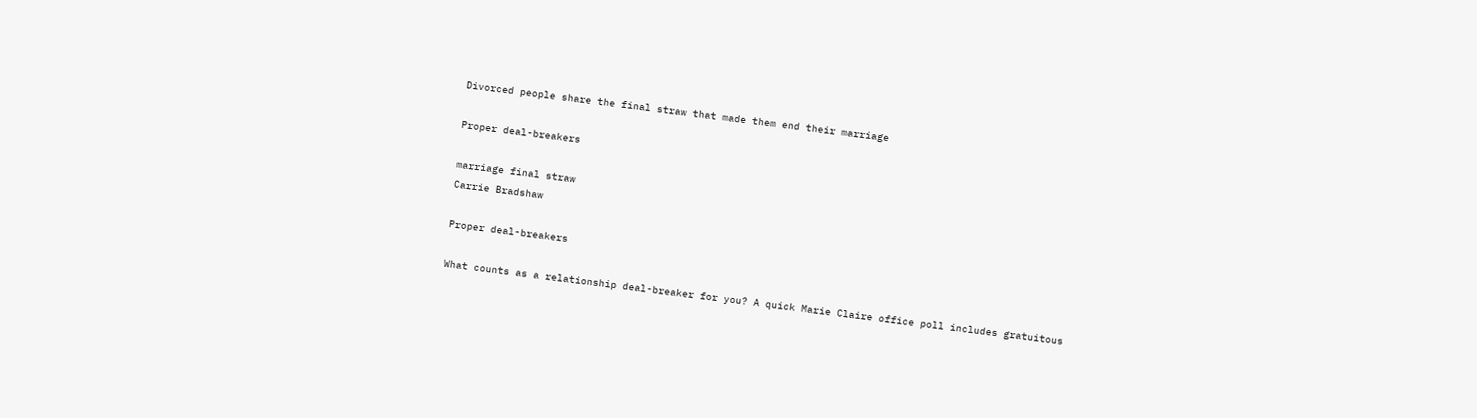Divorced people share the final straw that made them end their marriage

Proper deal-breakers

marriage final straw
Carrie Bradshaw

Proper deal-breakers

What counts as a relationship deal-breaker for you? A quick Marie Claire office poll includes gratuitous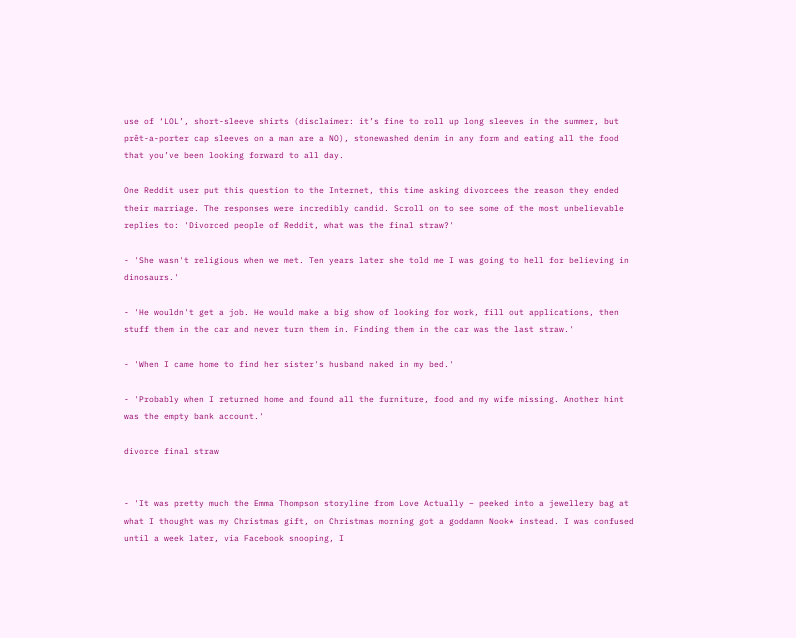use of ‘LOL’, short-sleeve shirts (disclaimer: it’s fine to roll up long sleeves in the summer, but prêt-a-porter cap sleeves on a man are a NO), stonewashed denim in any form and eating all the food that you’ve been looking forward to all day.

One Reddit user put this question to the Internet, this time asking divorcees the reason they ended their marriage. The responses were incredibly candid. Scroll on to see some of the most unbelievable replies to: 'Divorced people of Reddit, what was the final straw?'

- 'She wasn't religious when we met. Ten years later she told me I was going to hell for believing in dinosaurs.'

- 'He wouldn't get a job. He would make a big show of looking for work, fill out applications, then stuff them in the car and never turn them in. Finding them in the car was the last straw.'

- 'When I came home to find her sister's husband naked in my bed.'

- 'Probably when I returned home and found all the furniture, food and my wife missing. Another hint was the empty bank account.'

divorce final straw


- 'It was pretty much the Emma Thompson storyline from Love Actually – peeked into a jewellery bag at what I thought was my Christmas gift, on Christmas morning got a goddamn Nook* instead. I was confused until a week later, via Facebook snooping, I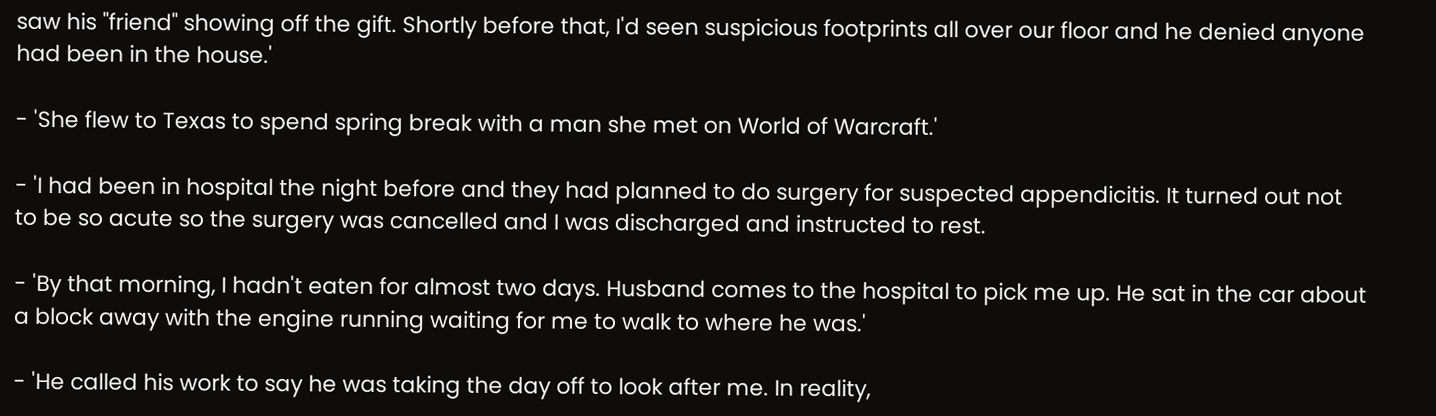saw his "friend" showing off the gift. Shortly before that, I'd seen suspicious footprints all over our floor and he denied anyone had been in the house.'

- 'She flew to Texas to spend spring break with a man she met on World of Warcraft.'

- 'I had been in hospital the night before and they had planned to do surgery for suspected appendicitis. It turned out not to be so acute so the surgery was cancelled and I was discharged and instructed to rest.

- 'By that morning, I hadn't eaten for almost two days. Husband comes to the hospital to pick me up. He sat in the car about a block away with the engine running waiting for me to walk to where he was.'

- 'He called his work to say he was taking the day off to look after me. In reality,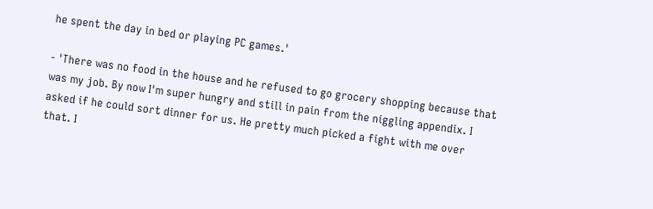he spent the day in bed or playing PC games.'

- 'There was no food in the house and he refused to go grocery shopping because that was my job. By now I'm super hungry and still in pain from the niggling appendix. I asked if he could sort dinner for us. He pretty much picked a fight with me over that. I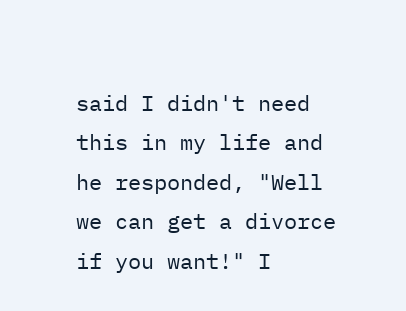said I didn't need this in my life and he responded, "Well we can get a divorce if you want!" I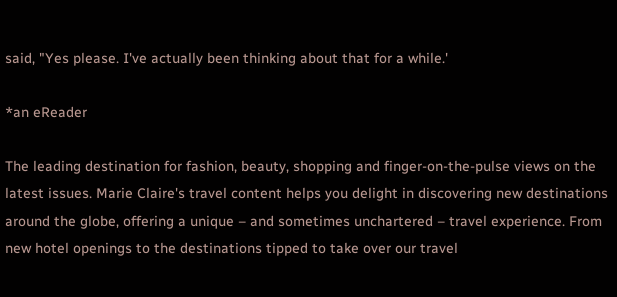said, "Yes please. I've actually been thinking about that for a while.'

*an eReader

The leading destination for fashion, beauty, shopping and finger-on-the-pulse views on the latest issues. Marie Claire's travel content helps you delight in discovering new destinations around the globe, offering a unique – and sometimes unchartered – travel experience. From new hotel openings to the destinations tipped to take over our travel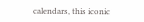calendars, this iconic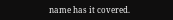name has it covered.